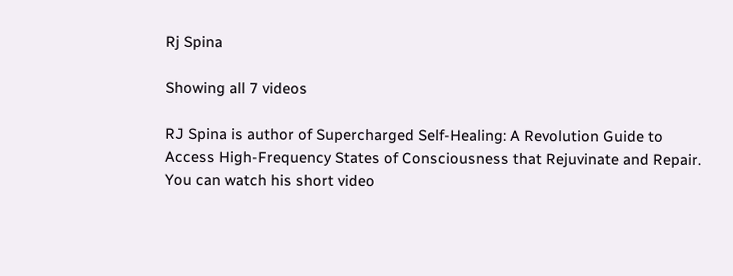Rj Spina

Showing all 7 videos

RJ Spina is author of Supercharged Self-Healing: A Revolution Guide to Access High-Frequency States of Consciousness that Rejuvinate and Repair. You can watch his short video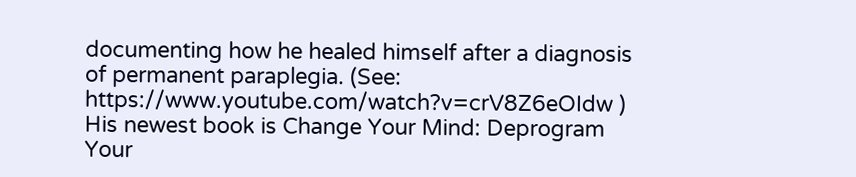documenting how he healed himself after a diagnosis of permanent paraplegia. (See: https://www.youtube.com/watch?v=crV8Z6eOIdw ) His newest book is Change Your Mind: Deprogram Your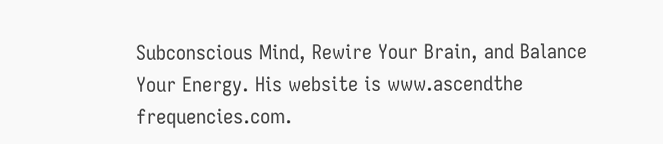Subconscious Mind, Rewire Your Brain, and Balance Your Energy. His website is www.ascendthe frequencies.com.